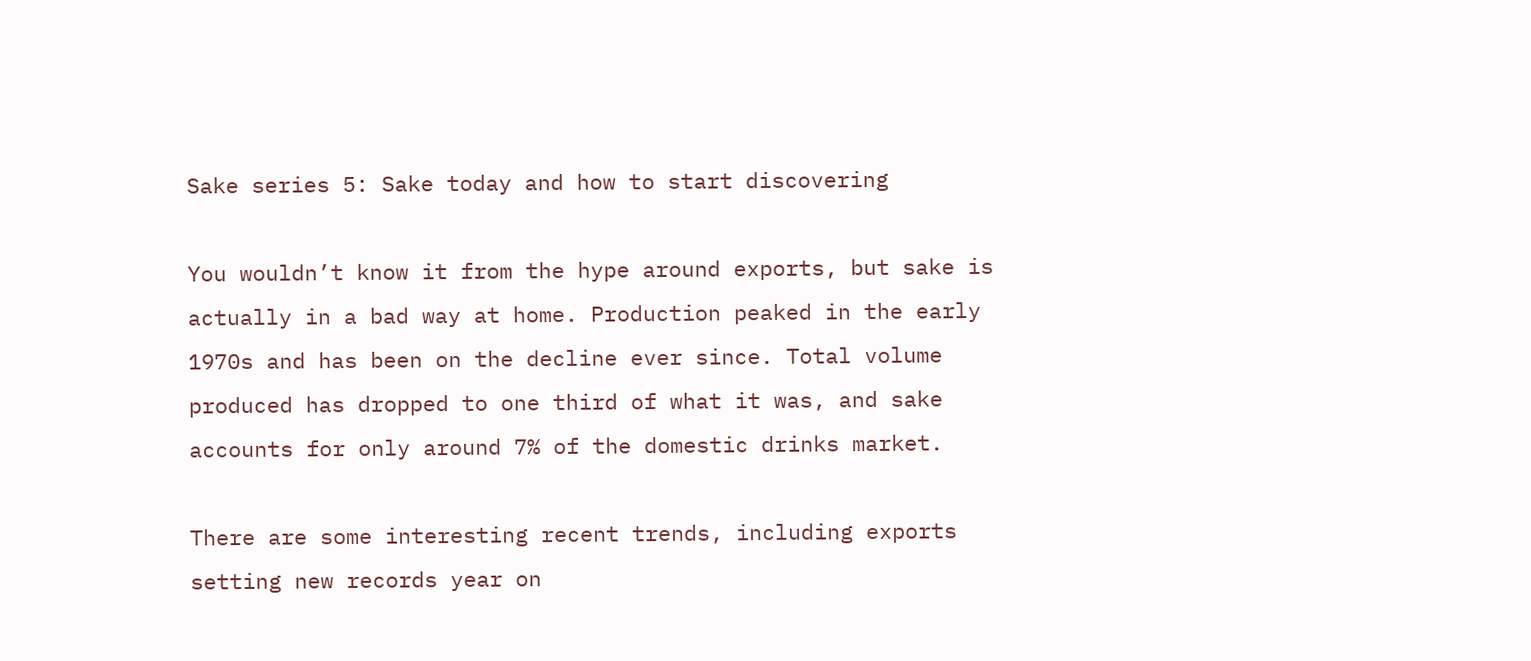Sake series 5: Sake today and how to start discovering

You wouldn’t know it from the hype around exports, but sake is actually in a bad way at home. Production peaked in the early 1970s and has been on the decline ever since. Total volume produced has dropped to one third of what it was, and sake accounts for only around 7% of the domestic drinks market.

There are some interesting recent trends, including exports setting new records year on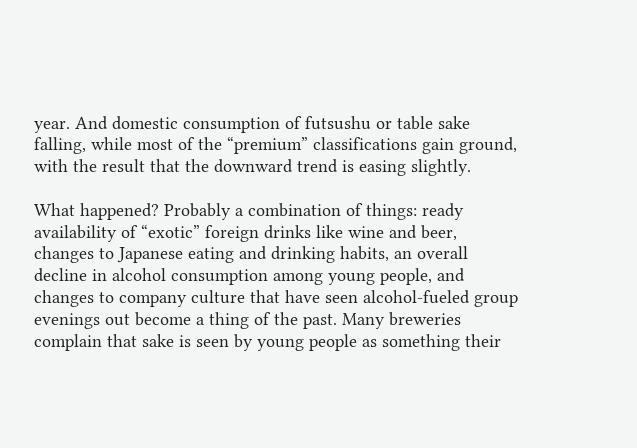year. And domestic consumption of futsushu or table sake falling, while most of the “premium” classifications gain ground, with the result that the downward trend is easing slightly.

What happened? Probably a combination of things: ready availability of “exotic” foreign drinks like wine and beer, changes to Japanese eating and drinking habits, an overall decline in alcohol consumption among young people, and changes to company culture that have seen alcohol-fueled group evenings out become a thing of the past. Many breweries complain that sake is seen by young people as something their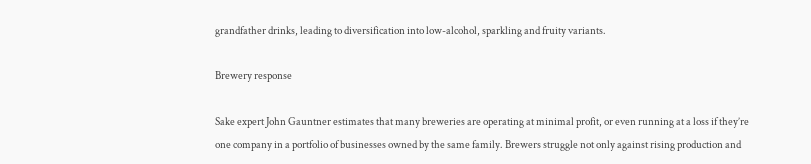grandfather drinks, leading to diversification into low-alcohol, sparkling and fruity variants.

Brewery response

Sake expert John Gauntner estimates that many breweries are operating at minimal profit, or even running at a loss if they’re one company in a portfolio of businesses owned by the same family. Brewers struggle not only against rising production and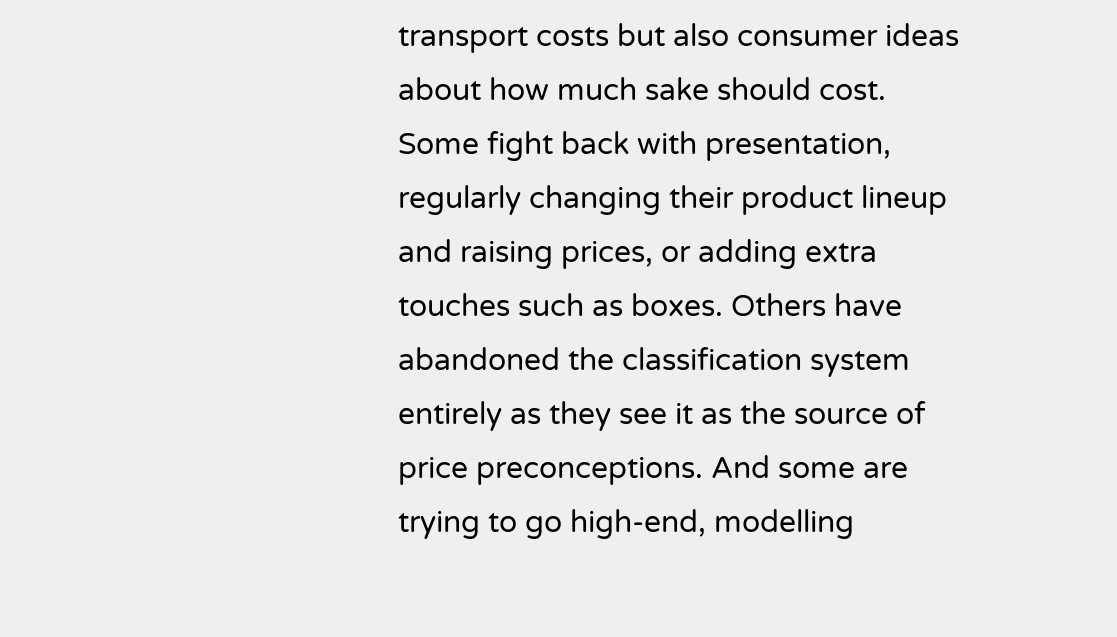transport costs but also consumer ideas about how much sake should cost. Some fight back with presentation, regularly changing their product lineup and raising prices, or adding extra touches such as boxes. Others have abandoned the classification system entirely as they see it as the source of price preconceptions. And some are trying to go high-end, modelling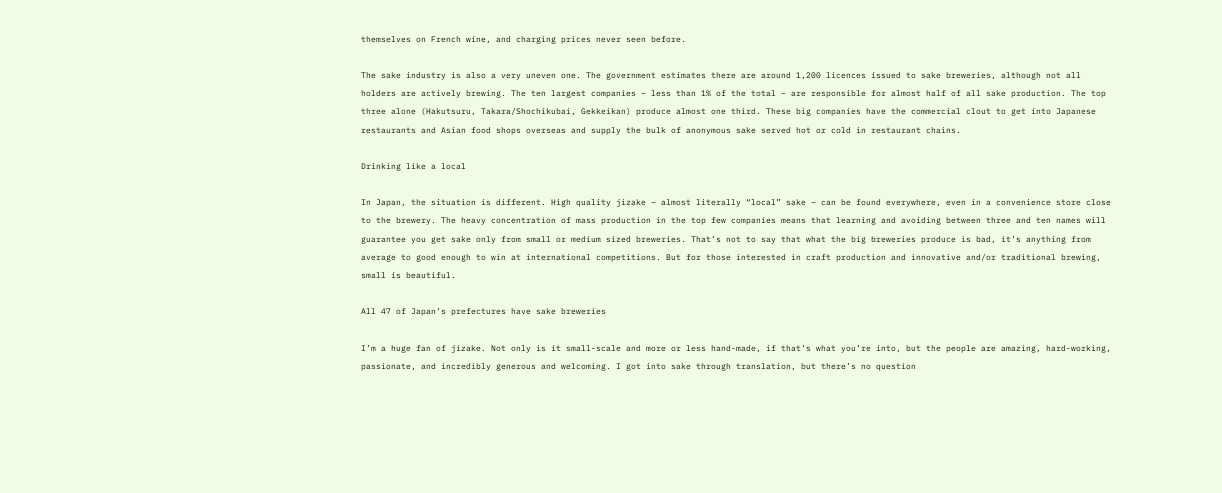themselves on French wine, and charging prices never seen before.

The sake industry is also a very uneven one. The government estimates there are around 1,200 licences issued to sake breweries, although not all holders are actively brewing. The ten largest companies – less than 1% of the total – are responsible for almost half of all sake production. The top three alone (Hakutsuru, Takara/Shochikubai, Gekkeikan) produce almost one third. These big companies have the commercial clout to get into Japanese restaurants and Asian food shops overseas and supply the bulk of anonymous sake served hot or cold in restaurant chains.

Drinking like a local

In Japan, the situation is different. High quality jizake – almost literally “local” sake – can be found everywhere, even in a convenience store close to the brewery. The heavy concentration of mass production in the top few companies means that learning and avoiding between three and ten names will guarantee you get sake only from small or medium sized breweries. That’s not to say that what the big breweries produce is bad, it’s anything from average to good enough to win at international competitions. But for those interested in craft production and innovative and/or traditional brewing, small is beautiful.

All 47 of Japan’s prefectures have sake breweries

I’m a huge fan of jizake. Not only is it small-scale and more or less hand-made, if that’s what you’re into, but the people are amazing, hard-working, passionate, and incredibly generous and welcoming. I got into sake through translation, but there’s no question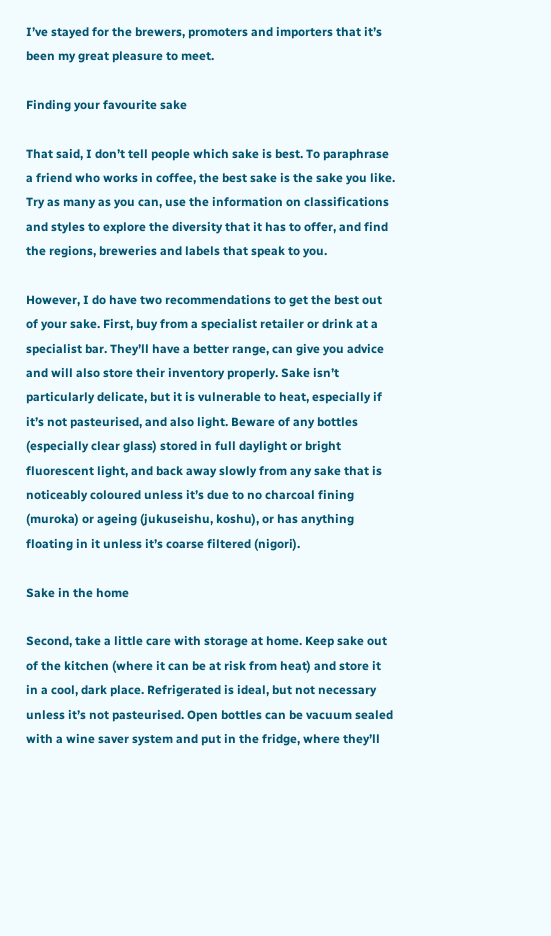I’ve stayed for the brewers, promoters and importers that it’s been my great pleasure to meet.

Finding your favourite sake

That said, I don’t tell people which sake is best. To paraphrase a friend who works in coffee, the best sake is the sake you like. Try as many as you can, use the information on classifications and styles to explore the diversity that it has to offer, and find the regions, breweries and labels that speak to you.

However, I do have two recommendations to get the best out of your sake. First, buy from a specialist retailer or drink at a specialist bar. They’ll have a better range, can give you advice and will also store their inventory properly. Sake isn’t particularly delicate, but it is vulnerable to heat, especially if it’s not pasteurised, and also light. Beware of any bottles (especially clear glass) stored in full daylight or bright fluorescent light, and back away slowly from any sake that is noticeably coloured unless it’s due to no charcoal fining (muroka) or ageing (jukuseishu, koshu), or has anything floating in it unless it’s coarse filtered (nigori).

Sake in the home

Second, take a little care with storage at home. Keep sake out of the kitchen (where it can be at risk from heat) and store it in a cool, dark place. Refrigerated is ideal, but not necessary unless it’s not pasteurised. Open bottles can be vacuum sealed with a wine saver system and put in the fridge, where they’ll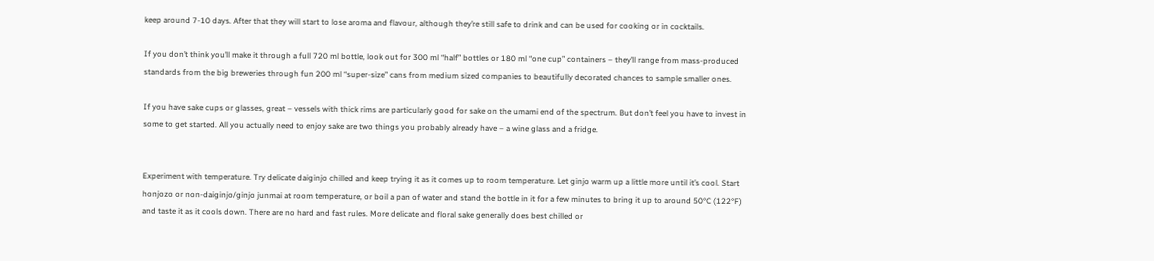keep around 7-10 days. After that they will start to lose aroma and flavour, although they’re still safe to drink and can be used for cooking or in cocktails.

If you don’t think you’ll make it through a full 720 ml bottle, look out for 300 ml “half” bottles or 180 ml “one cup” containers – they’ll range from mass-produced standards from the big breweries through fun 200 ml “super-size” cans from medium sized companies to beautifully decorated chances to sample smaller ones.

If you have sake cups or glasses, great – vessels with thick rims are particularly good for sake on the umami end of the spectrum. But don’t feel you have to invest in some to get started. All you actually need to enjoy sake are two things you probably already have – a wine glass and a fridge.


Experiment with temperature. Try delicate daiginjo chilled and keep trying it as it comes up to room temperature. Let ginjo warm up a little more until it’s cool. Start honjozo or non-daiginjo/ginjo junmai at room temperature, or boil a pan of water and stand the bottle in it for a few minutes to bring it up to around 50°C (122°F) and taste it as it cools down. There are no hard and fast rules. More delicate and floral sake generally does best chilled or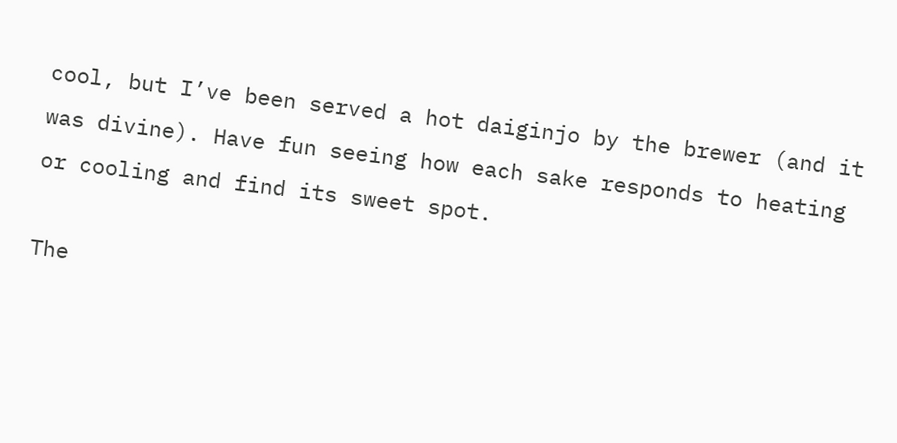cool, but I’ve been served a hot daiginjo by the brewer (and it was divine). Have fun seeing how each sake responds to heating or cooling and find its sweet spot.

The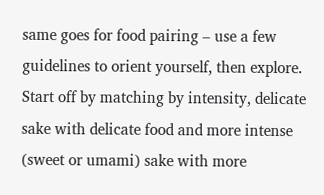same goes for food pairing – use a few guidelines to orient yourself, then explore. Start off by matching by intensity, delicate sake with delicate food and more intense (sweet or umami) sake with more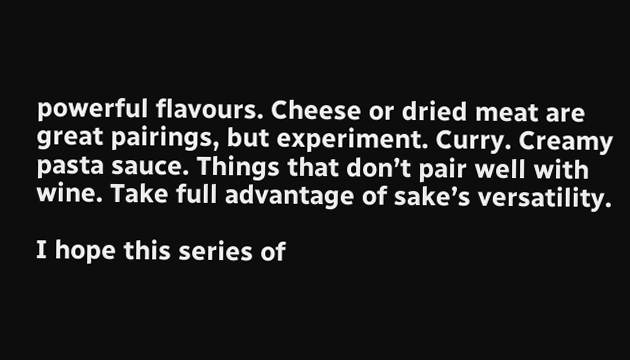powerful flavours. Cheese or dried meat are great pairings, but experiment. Curry. Creamy pasta sauce. Things that don’t pair well with wine. Take full advantage of sake’s versatility.

I hope this series of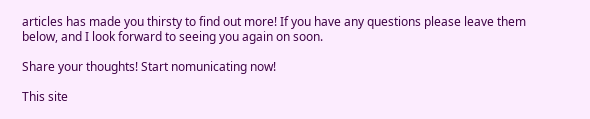articles has made you thirsty to find out more! If you have any questions please leave them below, and I look forward to seeing you again on soon.

Share your thoughts! Start nomunicating now!

This site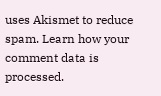uses Akismet to reduce spam. Learn how your comment data is processed.